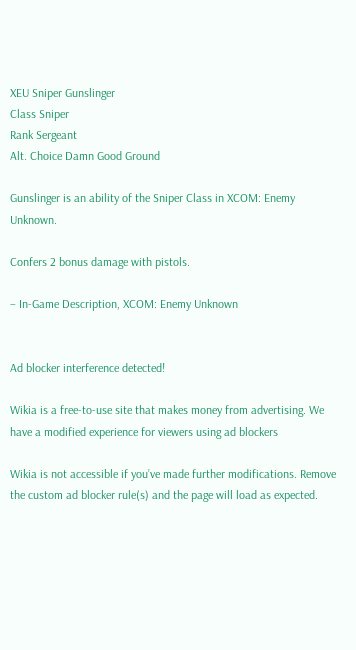XEU Sniper Gunslinger
Class Sniper
Rank Sergeant
Alt. Choice Damn Good Ground

Gunslinger is an ability of the Sniper Class in XCOM: Enemy Unknown.

Confers 2 bonus damage with pistols.

– In-Game Description, XCOM: Enemy Unknown


Ad blocker interference detected!

Wikia is a free-to-use site that makes money from advertising. We have a modified experience for viewers using ad blockers

Wikia is not accessible if you’ve made further modifications. Remove the custom ad blocker rule(s) and the page will load as expected.